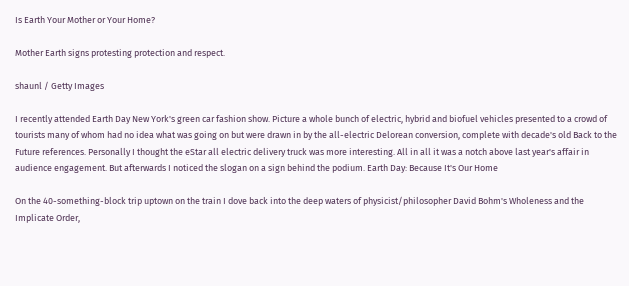Is Earth Your Mother or Your Home?

Mother Earth signs protesting protection and respect.

shaunl / Getty Images

I recently attended Earth Day New York's green car fashion show. Picture a whole bunch of electric, hybrid and biofuel vehicles presented to a crowd of tourists many of whom had no idea what was going on but were drawn in by the all-electric Delorean conversion, complete with decade's old Back to the Future references. Personally I thought the eStar all electric delivery truck was more interesting. All in all it was a notch above last year's affair in audience engagement. But afterwards I noticed the slogan on a sign behind the podium. Earth Day: Because It's Our Home

On the 40-something-block trip uptown on the train I dove back into the deep waters of physicist/philosopher David Bohm's Wholeness and the Implicate Order,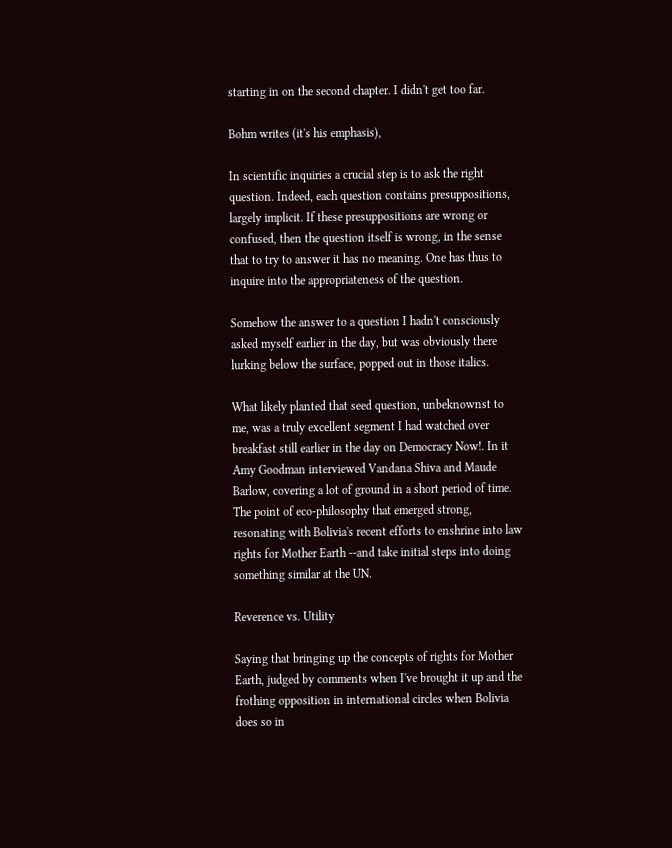starting in on the second chapter. I didn't get too far.

Bohm writes (it's his emphasis),

In scientific inquiries a crucial step is to ask the right question. Indeed, each question contains presuppositions, largely implicit. If these presuppositions are wrong or confused, then the question itself is wrong, in the sense that to try to answer it has no meaning. One has thus to inquire into the appropriateness of the question.

Somehow the answer to a question I hadn't consciously asked myself earlier in the day, but was obviously there lurking below the surface, popped out in those italics.

What likely planted that seed question, unbeknownst to me, was a truly excellent segment I had watched over breakfast still earlier in the day on Democracy Now!. In it Amy Goodman interviewed Vandana Shiva and Maude Barlow, covering a lot of ground in a short period of time. The point of eco-philosophy that emerged strong, resonating with Bolivia's recent efforts to enshrine into law rights for Mother Earth --and take initial steps into doing something similar at the UN.

Reverence vs. Utility

Saying that bringing up the concepts of rights for Mother Earth, judged by comments when I've brought it up and the frothing opposition in international circles when Bolivia does so in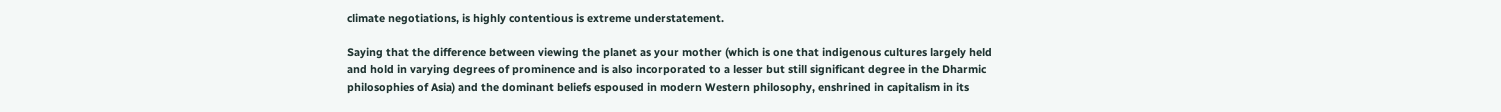climate negotiations, is highly contentious is extreme understatement.

Saying that the difference between viewing the planet as your mother (which is one that indigenous cultures largely held and hold in varying degrees of prominence and is also incorporated to a lesser but still significant degree in the Dharmic philosophies of Asia) and the dominant beliefs espoused in modern Western philosophy, enshrined in capitalism in its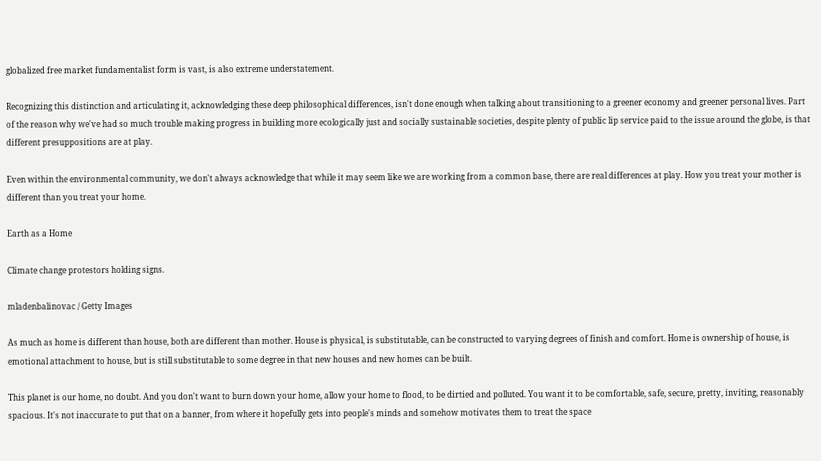globalized free market fundamentalist form is vast, is also extreme understatement.

Recognizing this distinction and articulating it, acknowledging these deep philosophical differences, isn't done enough when talking about transitioning to a greener economy and greener personal lives. Part of the reason why we've had so much trouble making progress in building more ecologically just and socially sustainable societies, despite plenty of public lip service paid to the issue around the globe, is that different presuppositions are at play.

Even within the environmental community, we don't always acknowledge that while it may seem like we are working from a common base, there are real differences at play. How you treat your mother is different than you treat your home.

Earth as a Home

Climate change protestors holding signs.

mladenbalinovac / Getty Images

As much as home is different than house, both are different than mother. House is physical, is substitutable, can be constructed to varying degrees of finish and comfort. Home is ownership of house, is emotional attachment to house, but is still substitutable to some degree in that new houses and new homes can be built.

This planet is our home, no doubt. And you don't want to burn down your home, allow your home to flood, to be dirtied and polluted. You want it to be comfortable, safe, secure, pretty, inviting, reasonably spacious. It's not inaccurate to put that on a banner, from where it hopefully gets into people's minds and somehow motivates them to treat the space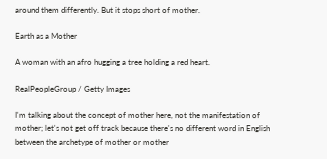around them differently. But it stops short of mother.

Earth as a Mother

A woman with an afro hugging a tree holding a red heart.

RealPeopleGroup / Getty Images

I'm talking about the concept of mother here, not the manifestation of mother; let's not get off track because there's no different word in English between the archetype of mother or mother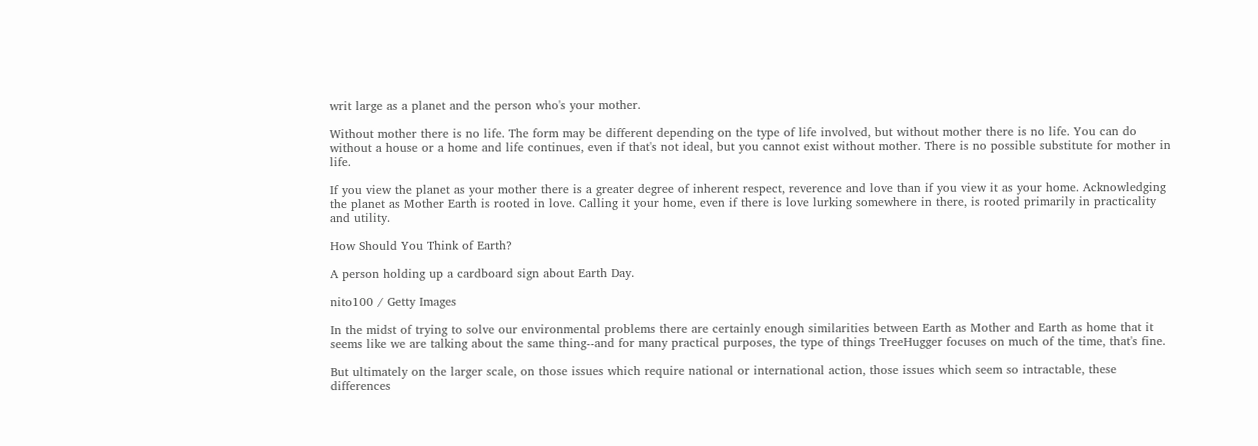writ large as a planet and the person who's your mother.

Without mother there is no life. The form may be different depending on the type of life involved, but without mother there is no life. You can do without a house or a home and life continues, even if that's not ideal, but you cannot exist without mother. There is no possible substitute for mother in life.

If you view the planet as your mother there is a greater degree of inherent respect, reverence and love than if you view it as your home. Acknowledging the planet as Mother Earth is rooted in love. Calling it your home, even if there is love lurking somewhere in there, is rooted primarily in practicality and utility.

How Should You Think of Earth?

A person holding up a cardboard sign about Earth Day.

nito100 / Getty Images

In the midst of trying to solve our environmental problems there are certainly enough similarities between Earth as Mother and Earth as home that it seems like we are talking about the same thing--and for many practical purposes, the type of things TreeHugger focuses on much of the time, that's fine.

But ultimately on the larger scale, on those issues which require national or international action, those issues which seem so intractable, these differences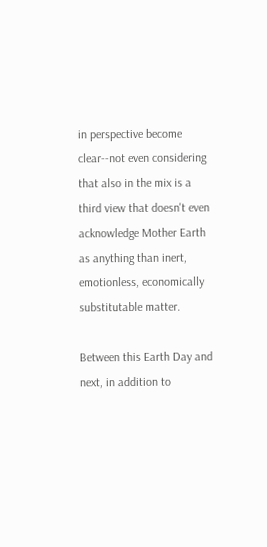in perspective become clear--not even considering that also in the mix is a third view that doesn't even acknowledge Mother Earth as anything than inert, emotionless, economically substitutable matter.

Between this Earth Day and next, in addition to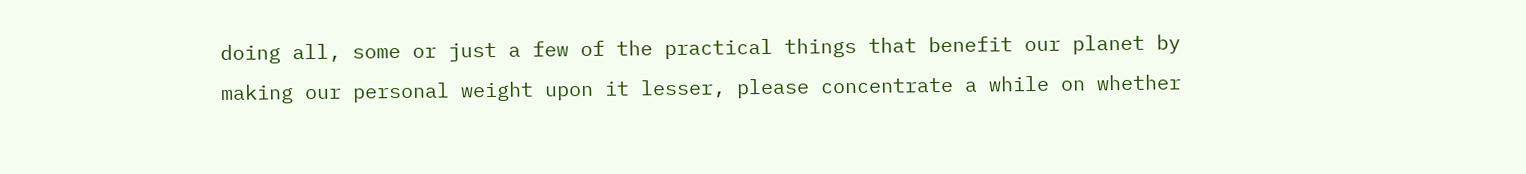doing all, some or just a few of the practical things that benefit our planet by making our personal weight upon it lesser, please concentrate a while on whether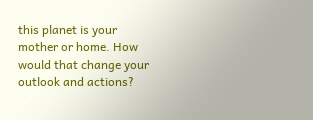this planet is your mother or home. How would that change your outlook and actions?